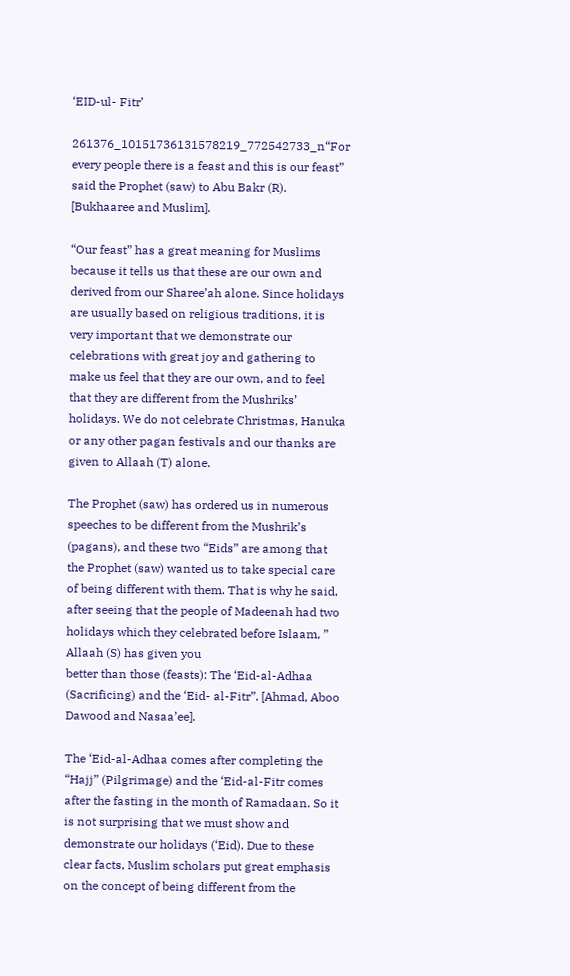‘EID-ul- Fitr’

261376_10151736131578219_772542733_n“For every people there is a feast and this is our feast” said the Prophet (saw) to Abu Bakr (R).
[Bukhaaree and Muslim].

“Our feast” has a great meaning for Muslims because it tells us that these are our own and derived from our Sharee’ah alone. Since holidays are usually based on religious traditions, it is very important that we demonstrate our celebrations with great joy and gathering to make us feel that they are our own, and to feel that they are different from the Mushriks’ holidays. We do not celebrate Christmas, Hanuka or any other pagan festivals and our thanks are given to Allaah (T) alone.

The Prophet (saw) has ordered us in numerous speeches to be different from the Mushrik’s (pagans), and these two “Eids” are among that the Prophet (saw) wanted us to take special care of being different with them. That is why he said, after seeing that the people of Madeenah had two holidays which they celebrated before Islaam, ” Allaah (S) has given you
better than those (feasts): The ‘Eid-al-Adhaa (Sacrificing) and the ‘Eid- al-Fitr”. [Ahmad, Aboo Dawood and Nasaa’ee].

The ‘Eid-al-Adhaa comes after completing the “Hajj” (Pilgrimage) and the ‘Eid-al-Fitr comes after the fasting in the month of Ramadaan. So it is not surprising that we must show and demonstrate our holidays (‘Eid). Due to these clear facts, Muslim scholars put great emphasis on the concept of being different from the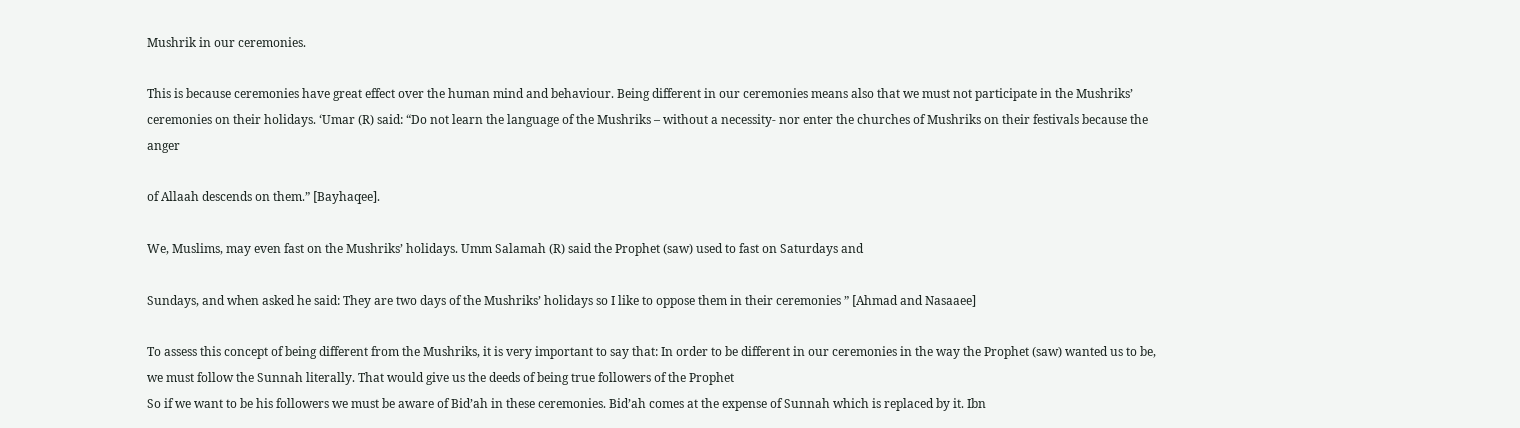Mushrik in our ceremonies.

This is because ceremonies have great effect over the human mind and behaviour. Being different in our ceremonies means also that we must not participate in the Mushriks’ ceremonies on their holidays. ‘Umar (R) said: “Do not learn the language of the Mushriks – without a necessity- nor enter the churches of Mushriks on their festivals because the anger

of Allaah descends on them.” [Bayhaqee].

We, Muslims, may even fast on the Mushriks’ holidays. Umm Salamah (R) said the Prophet (saw) used to fast on Saturdays and

Sundays, and when asked he said: They are two days of the Mushriks’ holidays so I like to oppose them in their ceremonies ” [Ahmad and Nasaaee]

To assess this concept of being different from the Mushriks, it is very important to say that: In order to be different in our ceremonies in the way the Prophet (saw) wanted us to be, we must follow the Sunnah literally. That would give us the deeds of being true followers of the Prophet
So if we want to be his followers we must be aware of Bid’ah in these ceremonies. Bid’ah comes at the expense of Sunnah which is replaced by it. Ibn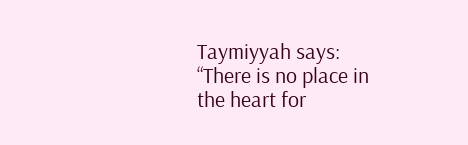Taymiyyah says: “There is no place in the heart for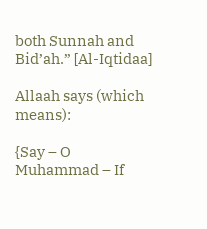both Sunnah and Bid’ah.” [Al-Iqtidaa]

Allaah says (which means):

{Say – O Muhammad – If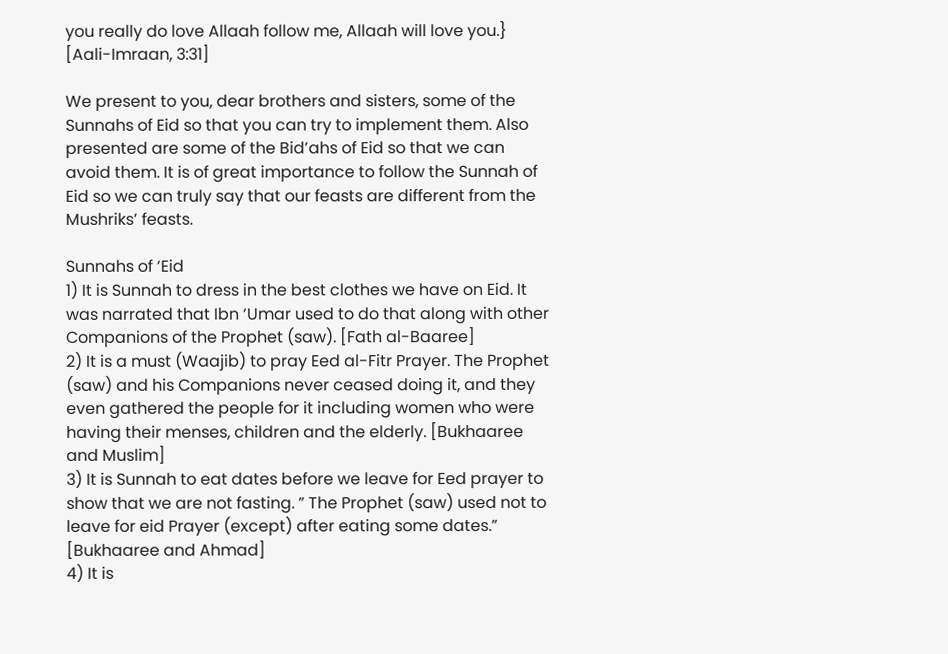you really do love Allaah follow me, Allaah will love you.} [Aali-Imraan, 3:31]

We present to you, dear brothers and sisters, some of the Sunnahs of Eid so that you can try to implement them. Also presented are some of the Bid’ahs of Eid so that we can avoid them. It is of great importance to follow the Sunnah of Eid so we can truly say that our feasts are different from the Mushriks’ feasts.

Sunnahs of ‘Eid
1) It is Sunnah to dress in the best clothes we have on Eid. It was narrated that Ibn ‘Umar used to do that along with other Companions of the Prophet (saw). [Fath al-Baaree]
2) It is a must (Waajib) to pray Eed al-Fitr Prayer. The Prophet (saw) and his Companions never ceased doing it, and they even gathered the people for it including women who were having their menses, children and the elderly. [Bukhaaree and Muslim]
3) It is Sunnah to eat dates before we leave for Eed prayer to show that we are not fasting. ” The Prophet (saw) used not to leave for eid Prayer (except) after eating some dates.” [Bukhaaree and Ahmad]
4) It is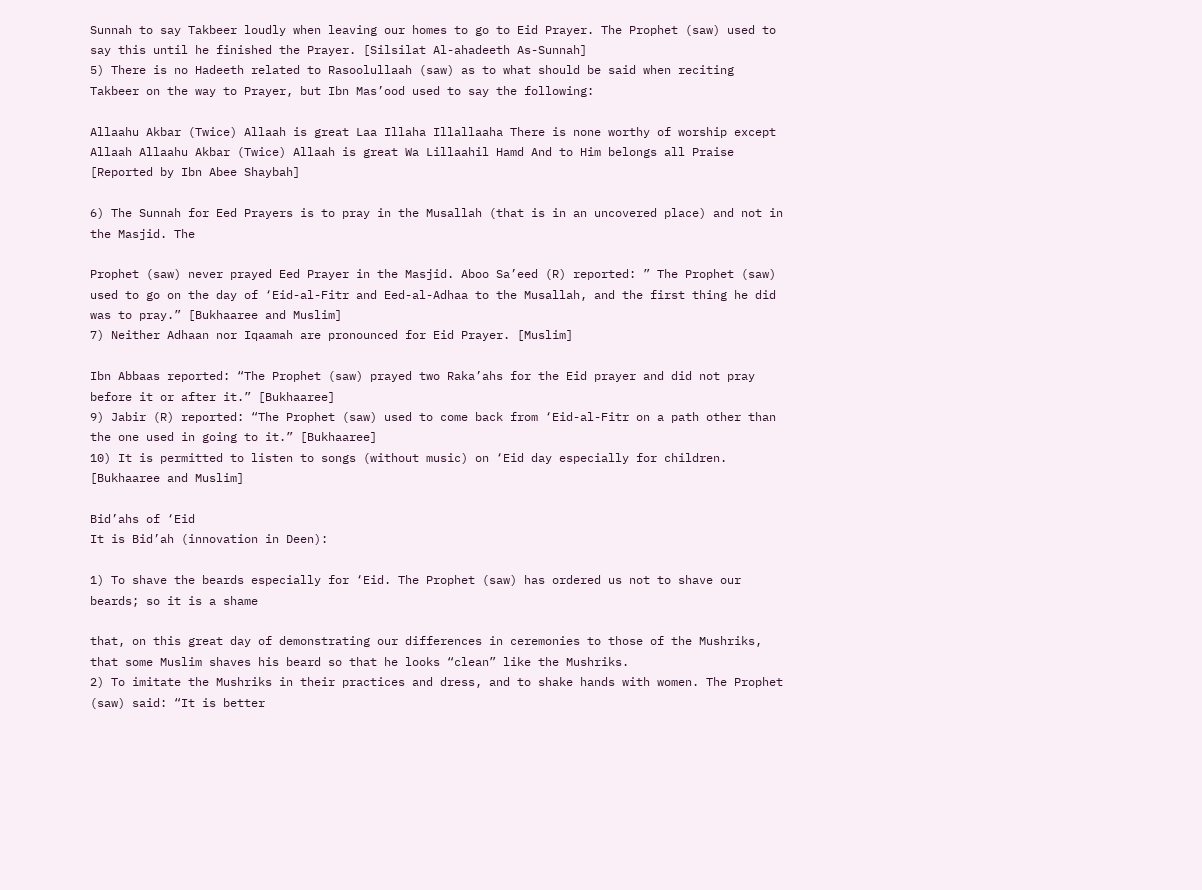Sunnah to say Takbeer loudly when leaving our homes to go to Eid Prayer. The Prophet (saw) used to say this until he finished the Prayer. [Silsilat Al-ahadeeth As-Sunnah]
5) There is no Hadeeth related to Rasoolullaah (saw) as to what should be said when reciting Takbeer on the way to Prayer, but Ibn Mas’ood used to say the following:

Allaahu Akbar (Twice) Allaah is great Laa Illaha Illallaaha There is none worthy of worship except Allaah Allaahu Akbar (Twice) Allaah is great Wa Lillaahil Hamd And to Him belongs all Praise
[Reported by Ibn Abee Shaybah]

6) The Sunnah for Eed Prayers is to pray in the Musallah (that is in an uncovered place) and not in the Masjid. The

Prophet (saw) never prayed Eed Prayer in the Masjid. Aboo Sa’eed (R) reported: ” The Prophet (saw) used to go on the day of ‘Eid-al-Fitr and Eed-al-Adhaa to the Musallah, and the first thing he did was to pray.” [Bukhaaree and Muslim]
7) Neither Adhaan nor Iqaamah are pronounced for Eid Prayer. [Muslim]

Ibn Abbaas reported: “The Prophet (saw) prayed two Raka’ahs for the Eid prayer and did not pray before it or after it.” [Bukhaaree]
9) Jabir (R) reported: “The Prophet (saw) used to come back from ‘Eid-al-Fitr on a path other than the one used in going to it.” [Bukhaaree]
10) It is permitted to listen to songs (without music) on ‘Eid day especially for children. [Bukhaaree and Muslim]

Bid’ahs of ‘Eid
It is Bid’ah (innovation in Deen):

1) To shave the beards especially for ‘Eid. The Prophet (saw) has ordered us not to shave our beards; so it is a shame

that, on this great day of demonstrating our differences in ceremonies to those of the Mushriks, that some Muslim shaves his beard so that he looks “clean” like the Mushriks.
2) To imitate the Mushriks in their practices and dress, and to shake hands with women. The Prophet (saw) said: “It is better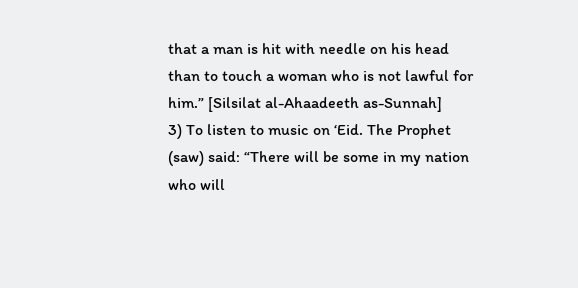that a man is hit with needle on his head than to touch a woman who is not lawful for him.” [Silsilat al-Ahaadeeth as-Sunnah]
3) To listen to music on ‘Eid. The Prophet (saw) said: “There will be some in my nation who will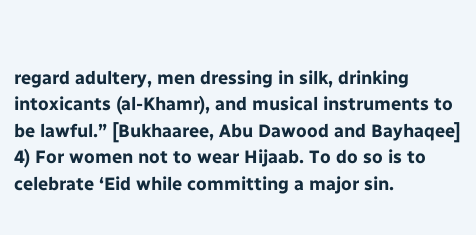regard adultery, men dressing in silk, drinking intoxicants (al-Khamr), and musical instruments to be lawful.” [Bukhaaree, Abu Dawood and Bayhaqee]
4) For women not to wear Hijaab. To do so is to celebrate ‘Eid while committing a major sin.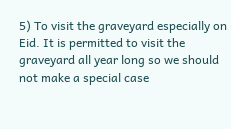5) To visit the graveyard especially on Eid. It is permitted to visit the graveyard all year long so we should not make a special case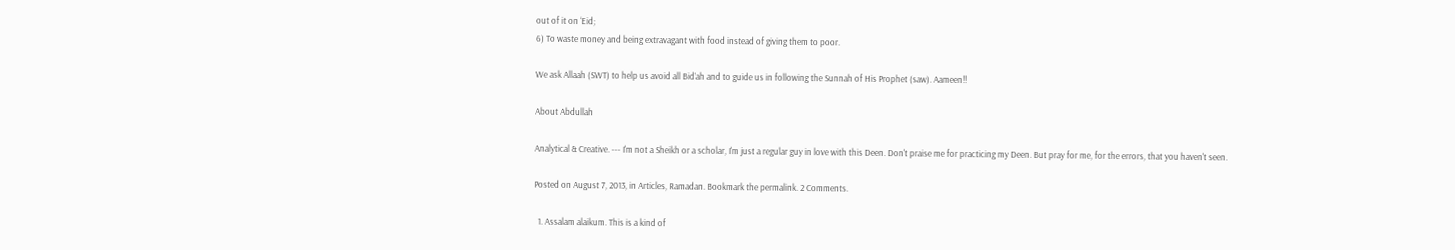out of it on ‘Eid;
6) To waste money and being extravagant with food instead of giving them to poor.

We ask Allaah (SWT) to help us avoid all Bid’ah and to guide us in following the Sunnah of His Prophet (saw). Aameen!!

About Abdullah

Analytical & Creative. --- I'm not a Sheikh or a scholar, I'm just a regular guy in love with this Deen. Don't praise me for practicing my Deen. But pray for me, for the errors, that you haven't seen.

Posted on August 7, 2013, in Articles, Ramadan. Bookmark the permalink. 2 Comments.

  1. Assalam alaikum. This is a kind of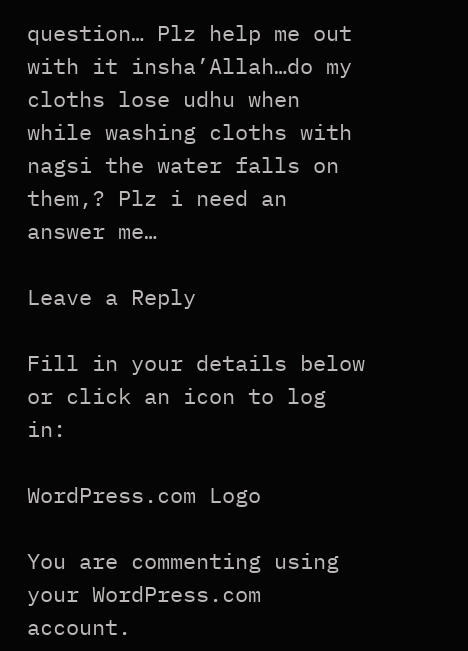question… Plz help me out with it insha’Allah…do my cloths lose udhu when while washing cloths with nagsi the water falls on them,? Plz i need an answer me…

Leave a Reply

Fill in your details below or click an icon to log in:

WordPress.com Logo

You are commenting using your WordPress.com account.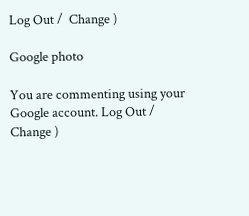Log Out /  Change )

Google photo

You are commenting using your Google account. Log Out /  Change )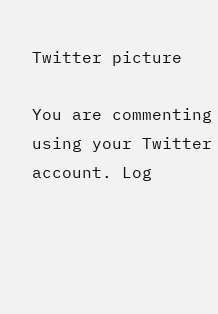Twitter picture

You are commenting using your Twitter account. Log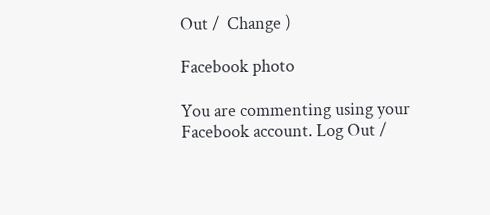Out /  Change )

Facebook photo

You are commenting using your Facebook account. Log Out /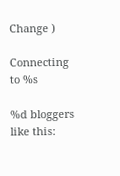Change )

Connecting to %s

%d bloggers like this: